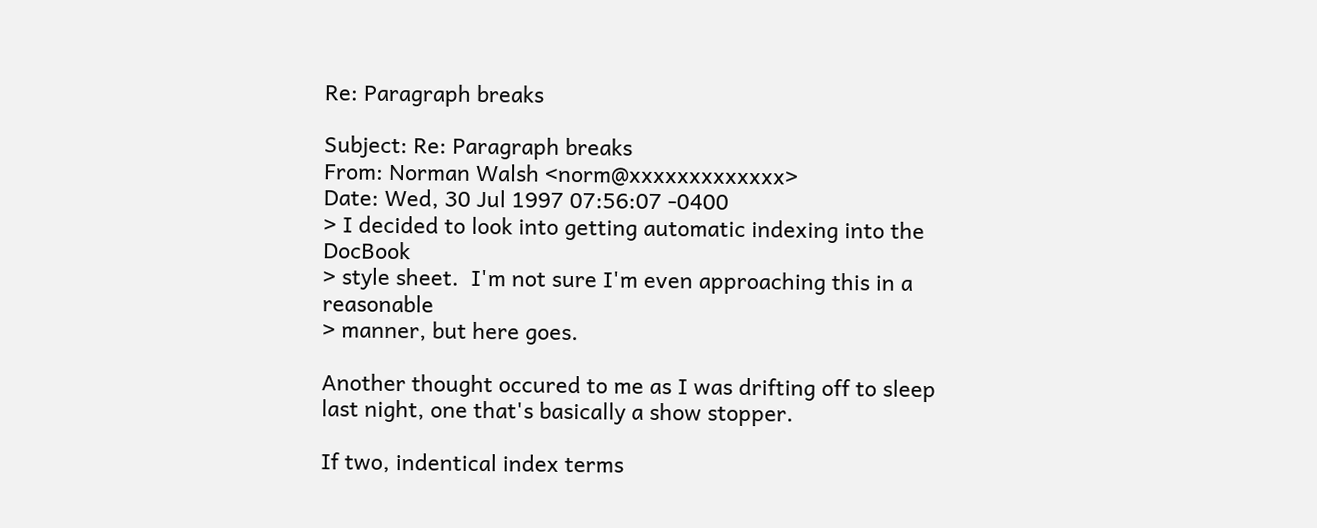Re: Paragraph breaks

Subject: Re: Paragraph breaks
From: Norman Walsh <norm@xxxxxxxxxxxxx>
Date: Wed, 30 Jul 1997 07:56:07 -0400
> I decided to look into getting automatic indexing into the DocBook
> style sheet.  I'm not sure I'm even approaching this in a reasonable
> manner, but here goes.

Another thought occured to me as I was drifting off to sleep
last night, one that's basically a show stopper.

If two, indentical index terms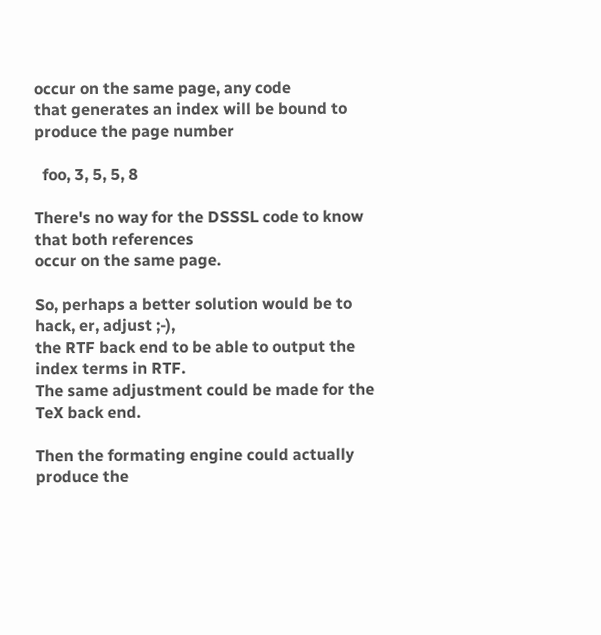occur on the same page, any code
that generates an index will be bound to produce the page number

  foo, 3, 5, 5, 8

There's no way for the DSSSL code to know that both references
occur on the same page.

So, perhaps a better solution would be to hack, er, adjust ;-),
the RTF back end to be able to output the index terms in RTF.
The same adjustment could be made for the TeX back end.

Then the formating engine could actually produce the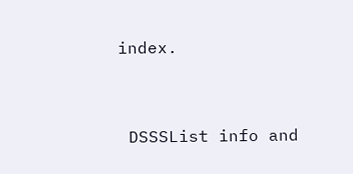index.



 DSSSList info and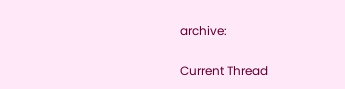archive:

Current Thread